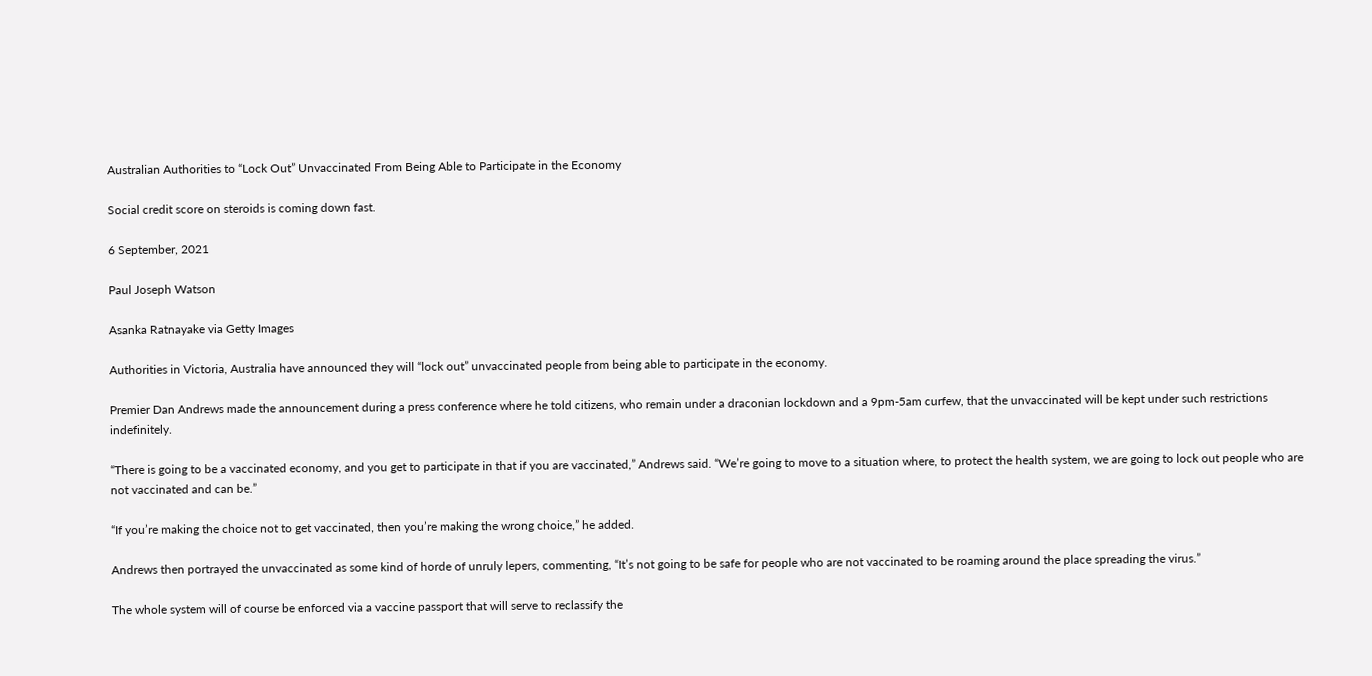Australian Authorities to “Lock Out” Unvaccinated From Being Able to Participate in the Economy

Social credit score on steroids is coming down fast.

6 September, 2021

Paul Joseph Watson

Asanka Ratnayake via Getty Images

Authorities in Victoria, Australia have announced they will “lock out” unvaccinated people from being able to participate in the economy.

Premier Dan Andrews made the announcement during a press conference where he told citizens, who remain under a draconian lockdown and a 9pm-5am curfew, that the unvaccinated will be kept under such restrictions indefinitely.

“There is going to be a vaccinated economy, and you get to participate in that if you are vaccinated,” Andrews said. “We’re going to move to a situation where, to protect the health system, we are going to lock out people who are not vaccinated and can be.”

“If you’re making the choice not to get vaccinated, then you’re making the wrong choice,” he added.

Andrews then portrayed the unvaccinated as some kind of horde of unruly lepers, commenting, “It’s not going to be safe for people who are not vaccinated to be roaming around the place spreading the virus.”

The whole system will of course be enforced via a vaccine passport that will serve to reclassify the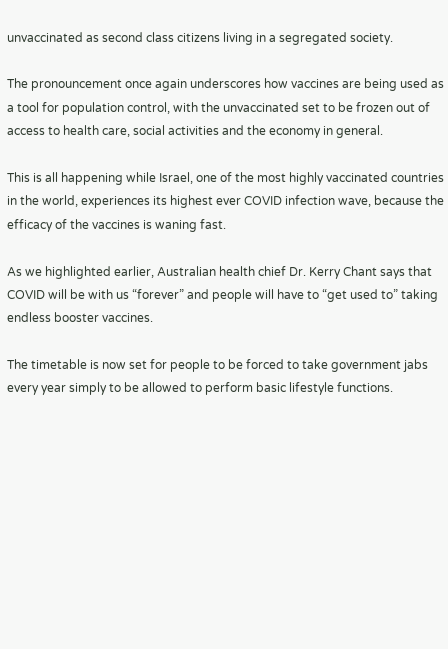unvaccinated as second class citizens living in a segregated society.

The pronouncement once again underscores how vaccines are being used as a tool for population control, with the unvaccinated set to be frozen out of access to health care, social activities and the economy in general.

This is all happening while Israel, one of the most highly vaccinated countries in the world, experiences its highest ever COVID infection wave, because the efficacy of the vaccines is waning fast.

As we highlighted earlier, Australian health chief Dr. Kerry Chant says that COVID will be with us “forever” and people will have to “get used to” taking endless booster vaccines.

The timetable is now set for people to be forced to take government jabs every year simply to be allowed to perform basic lifestyle functions.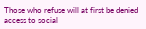Those who refuse will at first be denied access to social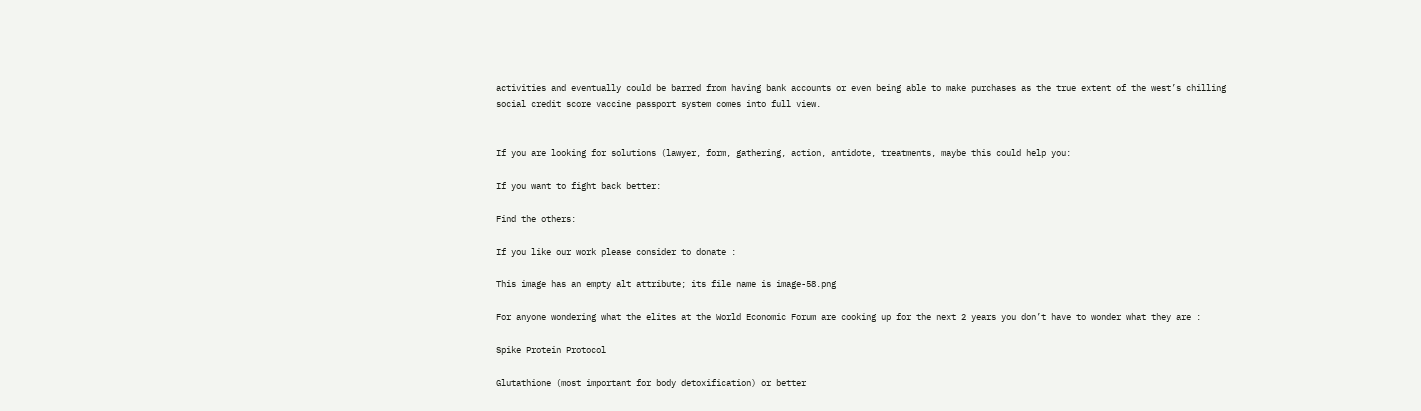activities and eventually could be barred from having bank accounts or even being able to make purchases as the true extent of the west’s chilling social credit score vaccine passport system comes into full view.


If you are looking for solutions (lawyer, form, gathering, action, antidote, treatments, maybe this could help you:

If you want to fight back better:

Find the others:

If you like our work please consider to donate :

This image has an empty alt attribute; its file name is image-58.png

For anyone wondering what the elites at the World Economic Forum are cooking up for the next 2 years you don’t have to wonder what they are :

Spike Protein Protocol

Glutathione (most important for body detoxification) or better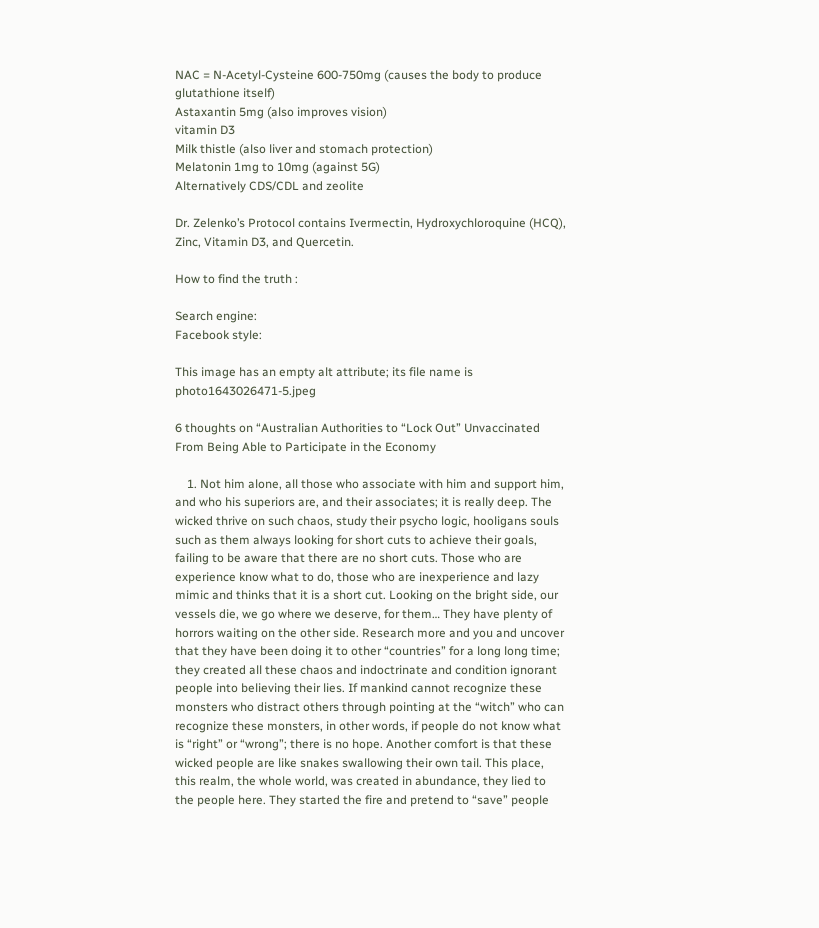NAC = N-Acetyl-Cysteine 600-750mg (causes the body to produce glutathione itself)
Astaxantin 5mg (also improves vision)
vitamin D3
Milk thistle (also liver and stomach protection)
Melatonin 1mg to 10mg (against 5G)
Alternatively CDS/CDL and zeolite

Dr. Zelenko’s Protocol contains Ivermectin, Hydroxychloroquine (HCQ), Zinc, Vitamin D3, and Quercetin.

How to find the truth :

Search engine:
Facebook style:

This image has an empty alt attribute; its file name is photo1643026471-5.jpeg

6 thoughts on “Australian Authorities to “Lock Out” Unvaccinated From Being Able to Participate in the Economy

    1. Not him alone, all those who associate with him and support him, and who his superiors are, and their associates; it is really deep. The wicked thrive on such chaos, study their psycho logic, hooligans souls such as them always looking for short cuts to achieve their goals, failing to be aware that there are no short cuts. Those who are experience know what to do, those who are inexperience and lazy mimic and thinks that it is a short cut. Looking on the bright side, our vessels die, we go where we deserve, for them… They have plenty of horrors waiting on the other side. Research more and you and uncover that they have been doing it to other “countries” for a long long time; they created all these chaos and indoctrinate and condition ignorant people into believing their lies. If mankind cannot recognize these monsters who distract others through pointing at the “witch” who can recognize these monsters, in other words, if people do not know what is “right” or “wrong”; there is no hope. Another comfort is that these wicked people are like snakes swallowing their own tail. This place, this realm, the whole world, was created in abundance, they lied to the people here. They started the fire and pretend to “save” people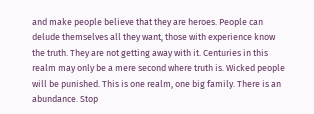and make people believe that they are heroes. People can delude themselves all they want, those with experience know the truth. They are not getting away with it. Centuries in this realm may only be a mere second where truth is. Wicked people will be punished. This is one realm, one big family. There is an abundance. Stop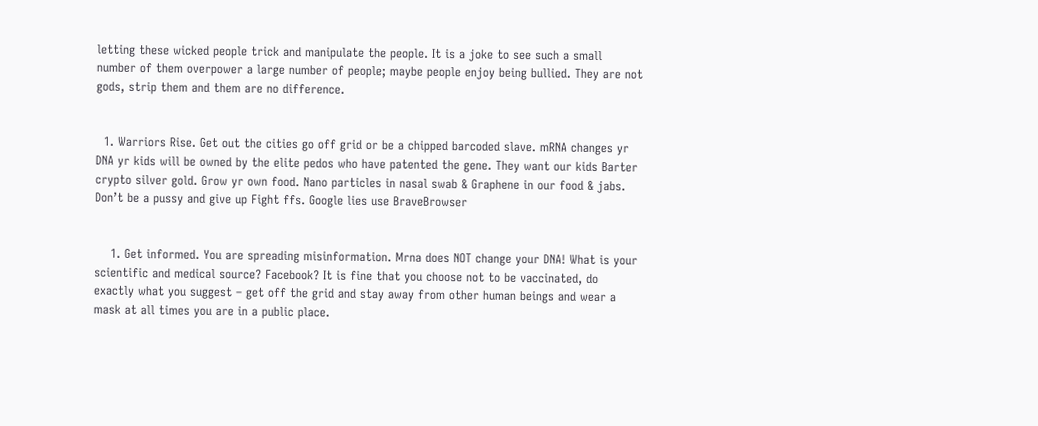letting these wicked people trick and manipulate the people. It is a joke to see such a small number of them overpower a large number of people; maybe people enjoy being bullied. They are not gods, strip them and them are no difference.


  1. Warriors Rise. Get out the cities go off grid or be a chipped barcoded slave. mRNA changes yr DNA yr kids will be owned by the elite pedos who have patented the gene. They want our kids Barter crypto silver gold. Grow yr own food. Nano particles in nasal swab & Graphene in our food & jabs. Don’t be a pussy and give up Fight ffs. Google lies use BraveBrowser


    1. Get informed. You are spreading misinformation. Mrna does NOT change your DNA! What is your scientific and medical source? Facebook? It is fine that you choose not to be vaccinated, do exactly what you suggest – get off the grid and stay away from other human beings and wear a mask at all times you are in a public place.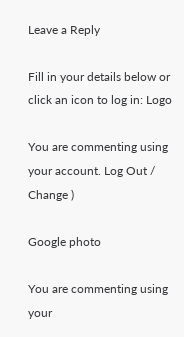Leave a Reply

Fill in your details below or click an icon to log in: Logo

You are commenting using your account. Log Out /  Change )

Google photo

You are commenting using your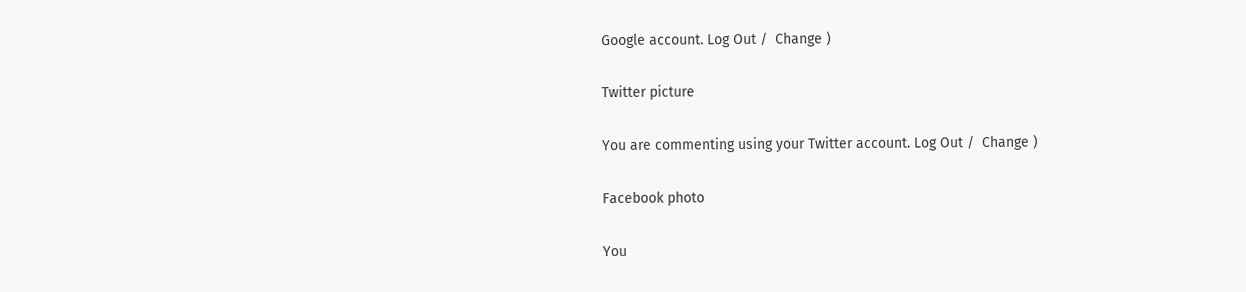Google account. Log Out /  Change )

Twitter picture

You are commenting using your Twitter account. Log Out /  Change )

Facebook photo

You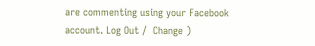are commenting using your Facebook account. Log Out /  Change )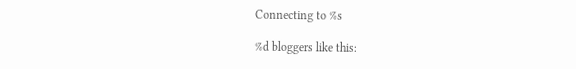Connecting to %s

%d bloggers like this: